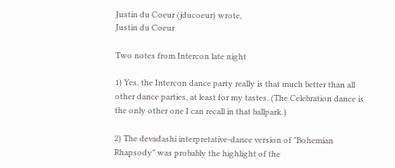Justin du Coeur (jducoeur) wrote,
Justin du Coeur

Two notes from Intercon late night

1) Yes, the Intercon dance party really is that much better than all other dance parties, at least for my tastes. (The Celebration dance is the only other one I can recall in that ballpark.)

2) The devadashi interpretative-dance version of "Bohemian Rhapsody" was probably the highlight of the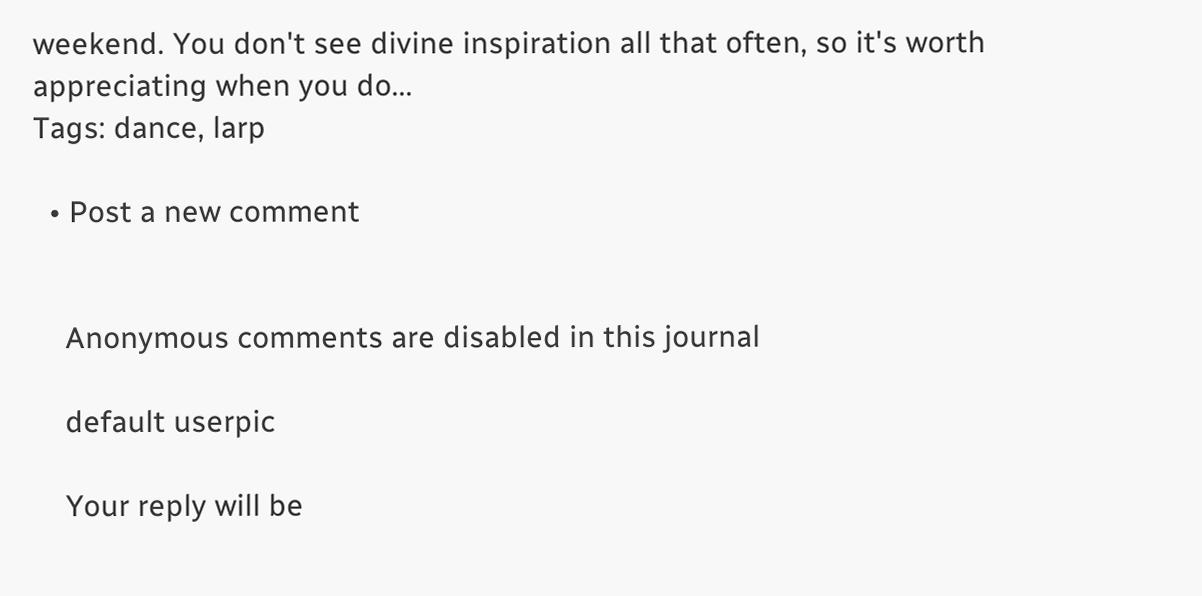weekend. You don't see divine inspiration all that often, so it's worth appreciating when you do...
Tags: dance, larp

  • Post a new comment


    Anonymous comments are disabled in this journal

    default userpic

    Your reply will be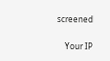screened

    Your IP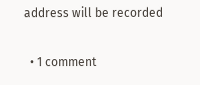address will be recorded

  • 1 comment